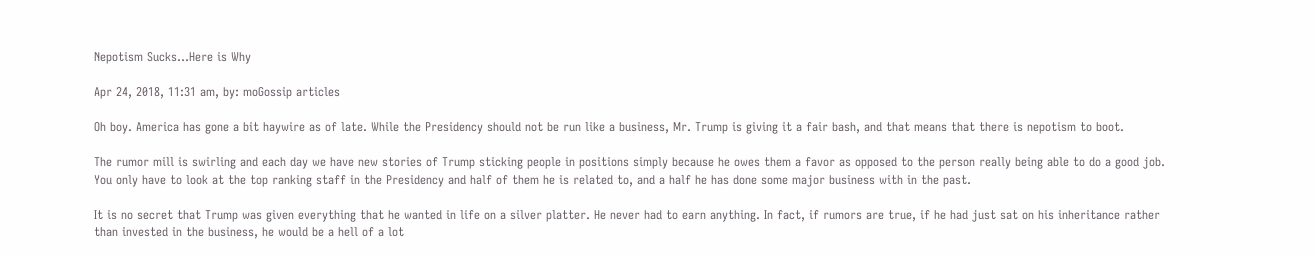Nepotism Sucks...Here is Why

Apr 24, 2018, 11:31 am, by: moGossip articles

Oh boy. America has gone a bit haywire as of late. While the Presidency should not be run like a business, Mr. Trump is giving it a fair bash, and that means that there is nepotism to boot.

The rumor mill is swirling and each day we have new stories of Trump sticking people in positions simply because he owes them a favor as opposed to the person really being able to do a good job. You only have to look at the top ranking staff in the Presidency and half of them he is related to, and a half he has done some major business with in the past.

It is no secret that Trump was given everything that he wanted in life on a silver platter. He never had to earn anything. In fact, if rumors are true, if he had just sat on his inheritance rather than invested in the business, he would be a hell of a lot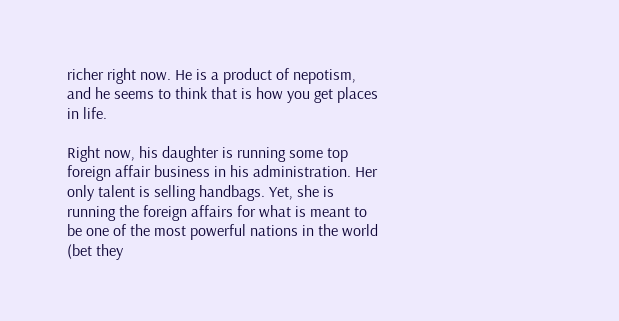richer right now. He is a product of nepotism, and he seems to think that is how you get places in life.

Right now, his daughter is running some top foreign affair business in his administration. Her only talent is selling handbags. Yet, she is running the foreign affairs for what is meant to be one of the most powerful nations in the world (bet they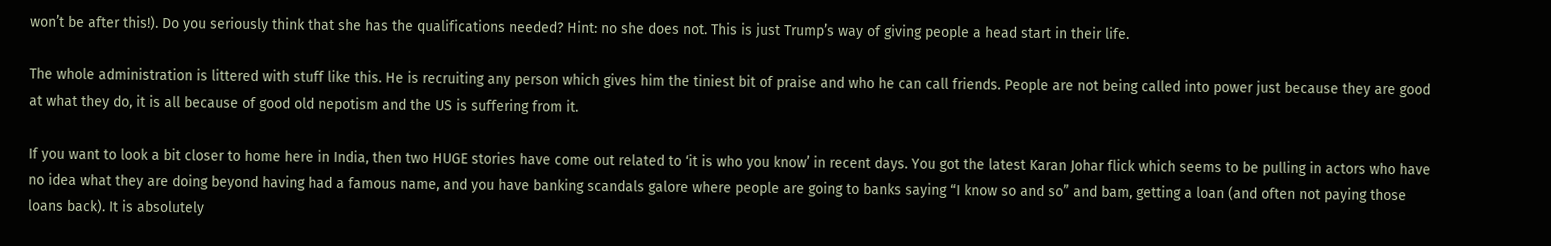won’t be after this!). Do you seriously think that she has the qualifications needed? Hint: no she does not. This is just Trump’s way of giving people a head start in their life.

The whole administration is littered with stuff like this. He is recruiting any person which gives him the tiniest bit of praise and who he can call friends. People are not being called into power just because they are good at what they do, it is all because of good old nepotism and the US is suffering from it.

If you want to look a bit closer to home here in India, then two HUGE stories have come out related to ‘it is who you know’ in recent days. You got the latest Karan Johar flick which seems to be pulling in actors who have no idea what they are doing beyond having had a famous name, and you have banking scandals galore where people are going to banks saying “I know so and so” and bam, getting a loan (and often not paying those loans back). It is absolutely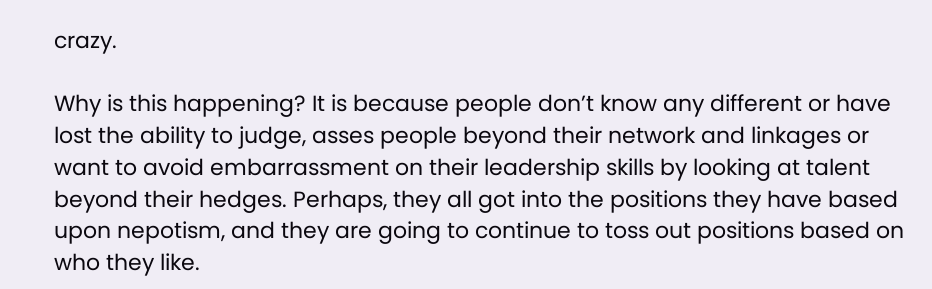crazy.

Why is this happening? It is because people don’t know any different or have lost the ability to judge, asses people beyond their network and linkages or want to avoid embarrassment on their leadership skills by looking at talent beyond their hedges. Perhaps, they all got into the positions they have based upon nepotism, and they are going to continue to toss out positions based on who they like.